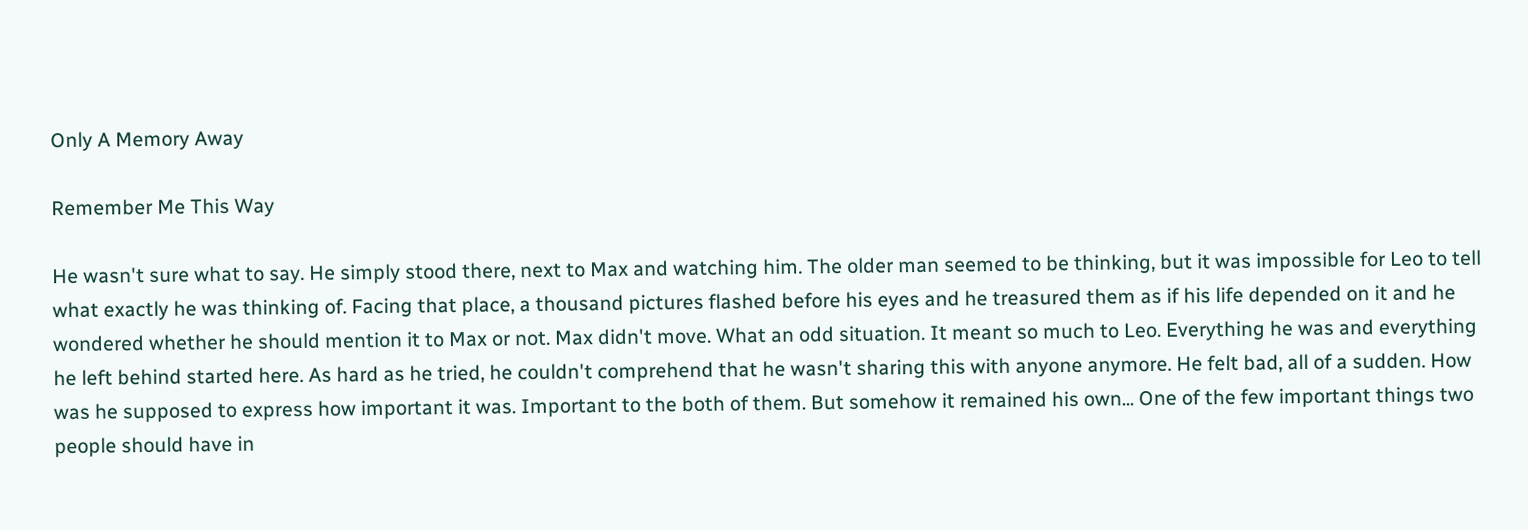Only A Memory Away

Remember Me This Way

He wasn't sure what to say. He simply stood there, next to Max and watching him. The older man seemed to be thinking, but it was impossible for Leo to tell what exactly he was thinking of. Facing that place, a thousand pictures flashed before his eyes and he treasured them as if his life depended on it and he wondered whether he should mention it to Max or not. Max didn't move. What an odd situation. It meant so much to Leo. Everything he was and everything he left behind started here. As hard as he tried, he couldn't comprehend that he wasn't sharing this with anyone anymore. He felt bad, all of a sudden. How was he supposed to express how important it was. Important to the both of them. But somehow it remained his own... One of the few important things two people should have in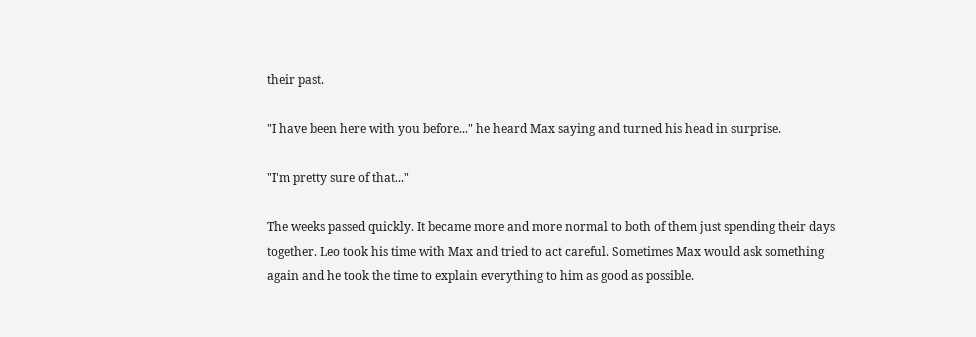their past.

"I have been here with you before..." he heard Max saying and turned his head in surprise.

"I'm pretty sure of that..."

The weeks passed quickly. It became more and more normal to both of them just spending their days together. Leo took his time with Max and tried to act careful. Sometimes Max would ask something again and he took the time to explain everything to him as good as possible.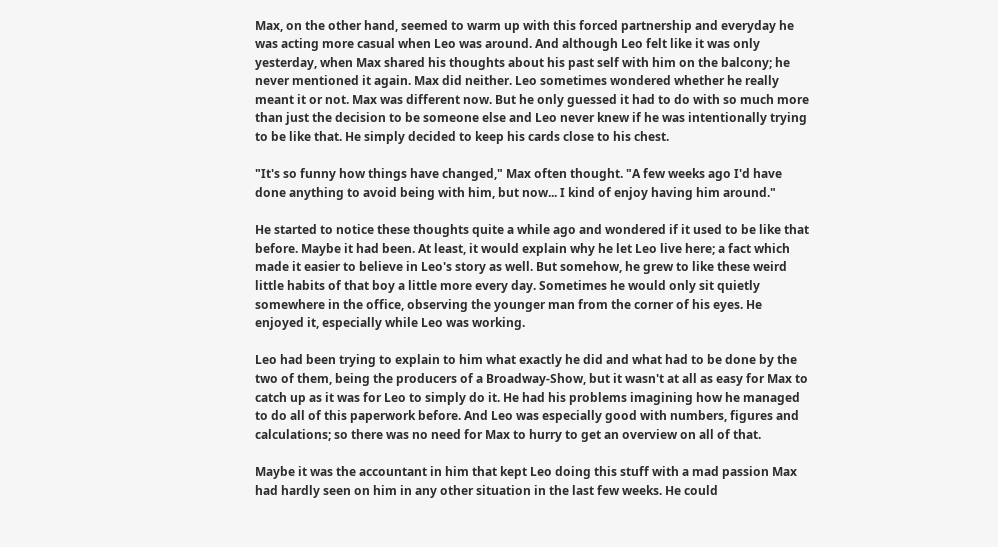Max, on the other hand, seemed to warm up with this forced partnership and everyday he was acting more casual when Leo was around. And although Leo felt like it was only yesterday, when Max shared his thoughts about his past self with him on the balcony; he never mentioned it again. Max did neither. Leo sometimes wondered whether he really meant it or not. Max was different now. But he only guessed it had to do with so much more than just the decision to be someone else and Leo never knew if he was intentionally trying to be like that. He simply decided to keep his cards close to his chest.

"It's so funny how things have changed," Max often thought. "A few weeks ago I'd have done anything to avoid being with him, but now... I kind of enjoy having him around."

He started to notice these thoughts quite a while ago and wondered if it used to be like that before. Maybe it had been. At least, it would explain why he let Leo live here; a fact which made it easier to believe in Leo's story as well. But somehow, he grew to like these weird little habits of that boy a little more every day. Sometimes he would only sit quietly somewhere in the office, observing the younger man from the corner of his eyes. He enjoyed it, especially while Leo was working.

Leo had been trying to explain to him what exactly he did and what had to be done by the two of them, being the producers of a Broadway-Show, but it wasn't at all as easy for Max to catch up as it was for Leo to simply do it. He had his problems imagining how he managed to do all of this paperwork before. And Leo was especially good with numbers, figures and calculations; so there was no need for Max to hurry to get an overview on all of that.

Maybe it was the accountant in him that kept Leo doing this stuff with a mad passion Max had hardly seen on him in any other situation in the last few weeks. He could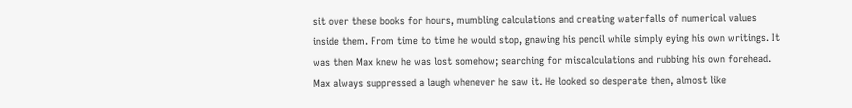sit over these books for hours, mumbling calculations and creating waterfalls of numerical values inside them. From time to time he would stop, gnawing his pencil while simply eying his own writings. It was then Max knew he was lost somehow; searching for miscalculations and rubbing his own forehead. Max always suppressed a laugh whenever he saw it. He looked so desperate then, almost like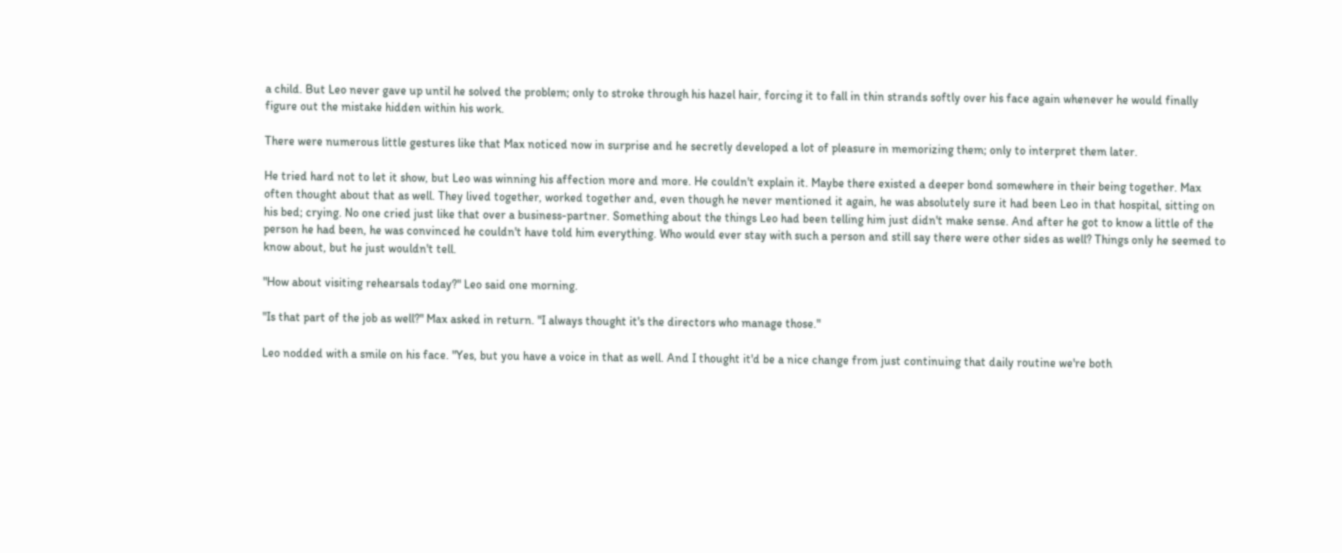a child. But Leo never gave up until he solved the problem; only to stroke through his hazel hair, forcing it to fall in thin strands softly over his face again whenever he would finally figure out the mistake hidden within his work.

There were numerous little gestures like that Max noticed now in surprise and he secretly developed a lot of pleasure in memorizing them; only to interpret them later.

He tried hard not to let it show, but Leo was winning his affection more and more. He couldn't explain it. Maybe there existed a deeper bond somewhere in their being together. Max often thought about that as well. They lived together, worked together and, even though he never mentioned it again, he was absolutely sure it had been Leo in that hospital, sitting on his bed; crying. No one cried just like that over a business-partner. Something about the things Leo had been telling him just didn't make sense. And after he got to know a little of the person he had been, he was convinced he couldn't have told him everything. Who would ever stay with such a person and still say there were other sides as well? Things only he seemed to know about, but he just wouldn't tell.

"How about visiting rehearsals today?" Leo said one morning.

"Is that part of the job as well?" Max asked in return. "I always thought it's the directors who manage those."

Leo nodded with a smile on his face. "Yes, but you have a voice in that as well. And I thought it'd be a nice change from just continuing that daily routine we're both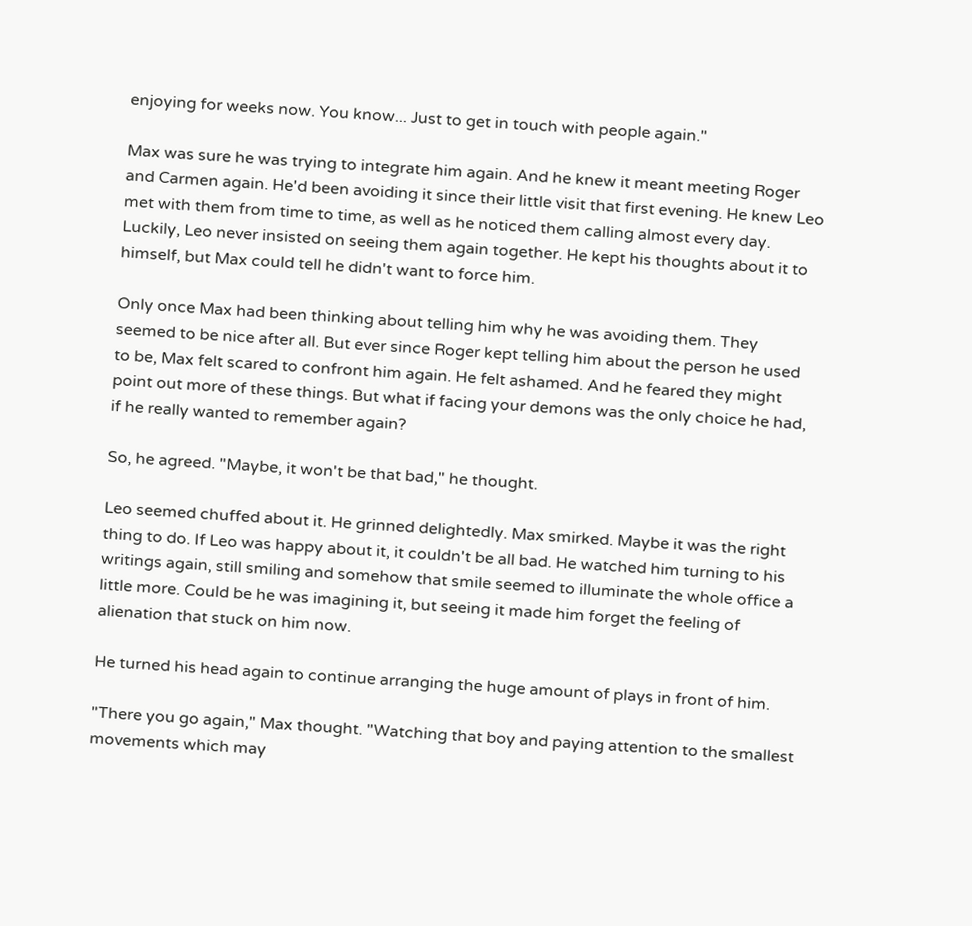enjoying for weeks now. You know... Just to get in touch with people again."

Max was sure he was trying to integrate him again. And he knew it meant meeting Roger and Carmen again. He'd been avoiding it since their little visit that first evening. He knew Leo met with them from time to time, as well as he noticed them calling almost every day. Luckily, Leo never insisted on seeing them again together. He kept his thoughts about it to himself, but Max could tell he didn't want to force him.

Only once Max had been thinking about telling him why he was avoiding them. They seemed to be nice after all. But ever since Roger kept telling him about the person he used to be, Max felt scared to confront him again. He felt ashamed. And he feared they might point out more of these things. But what if facing your demons was the only choice he had, if he really wanted to remember again?

So, he agreed. "Maybe, it won't be that bad," he thought.

Leo seemed chuffed about it. He grinned delightedly. Max smirked. Maybe it was the right thing to do. If Leo was happy about it, it couldn't be all bad. He watched him turning to his writings again, still smiling and somehow that smile seemed to illuminate the whole office a little more. Could be he was imagining it, but seeing it made him forget the feeling of alienation that stuck on him now.

He turned his head again to continue arranging the huge amount of plays in front of him.

"There you go again," Max thought. "Watching that boy and paying attention to the smallest movements which may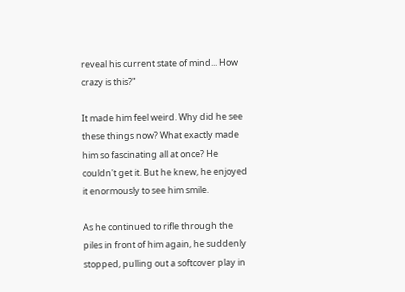reveal his current state of mind... How crazy is this?"

It made him feel weird. Why did he see these things now? What exactly made him so fascinating all at once? He couldn't get it. But he knew, he enjoyed it enormously to see him smile.

As he continued to rifle through the piles in front of him again, he suddenly stopped, pulling out a softcover play in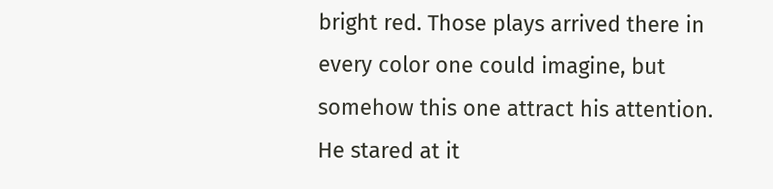bright red. Those plays arrived there in every color one could imagine, but somehow this one attract his attention. He stared at it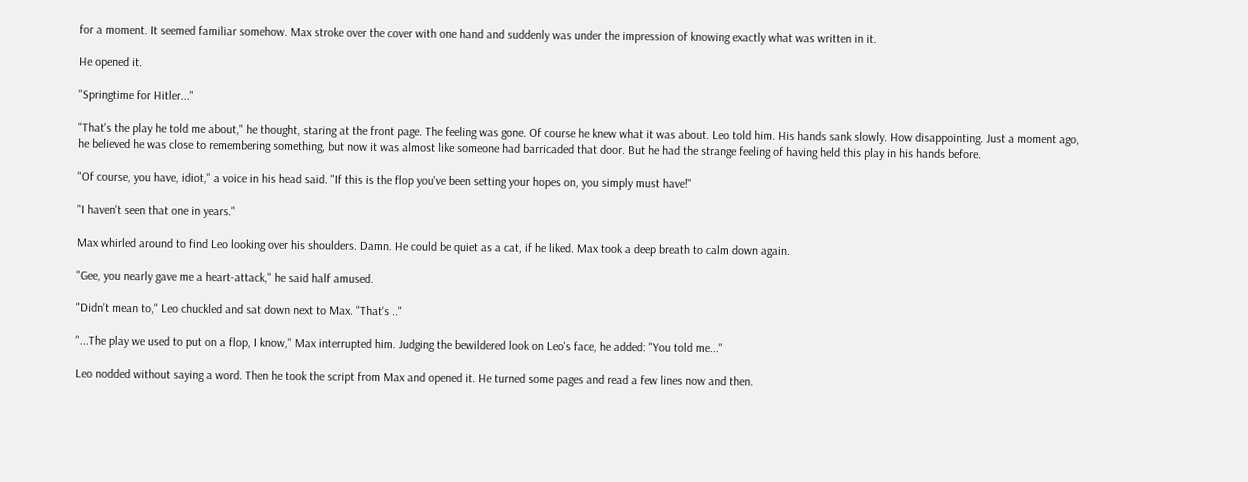for a moment. It seemed familiar somehow. Max stroke over the cover with one hand and suddenly was under the impression of knowing exactly what was written in it.

He opened it.

"Springtime for Hitler..."

"That's the play he told me about," he thought, staring at the front page. The feeling was gone. Of course he knew what it was about. Leo told him. His hands sank slowly. How disappointing. Just a moment ago, he believed he was close to remembering something, but now it was almost like someone had barricaded that door. But he had the strange feeling of having held this play in his hands before.

"Of course, you have, idiot," a voice in his head said. "If this is the flop you've been setting your hopes on, you simply must have!"

"I haven't seen that one in years."

Max whirled around to find Leo looking over his shoulders. Damn. He could be quiet as a cat, if he liked. Max took a deep breath to calm down again.

"Gee, you nearly gave me a heart-attack," he said half amused.

"Didn't mean to," Leo chuckled and sat down next to Max. "That's .."

"...The play we used to put on a flop, I know," Max interrupted him. Judging the bewildered look on Leo's face, he added: "You told me..."

Leo nodded without saying a word. Then he took the script from Max and opened it. He turned some pages and read a few lines now and then.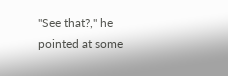"See that?," he pointed at some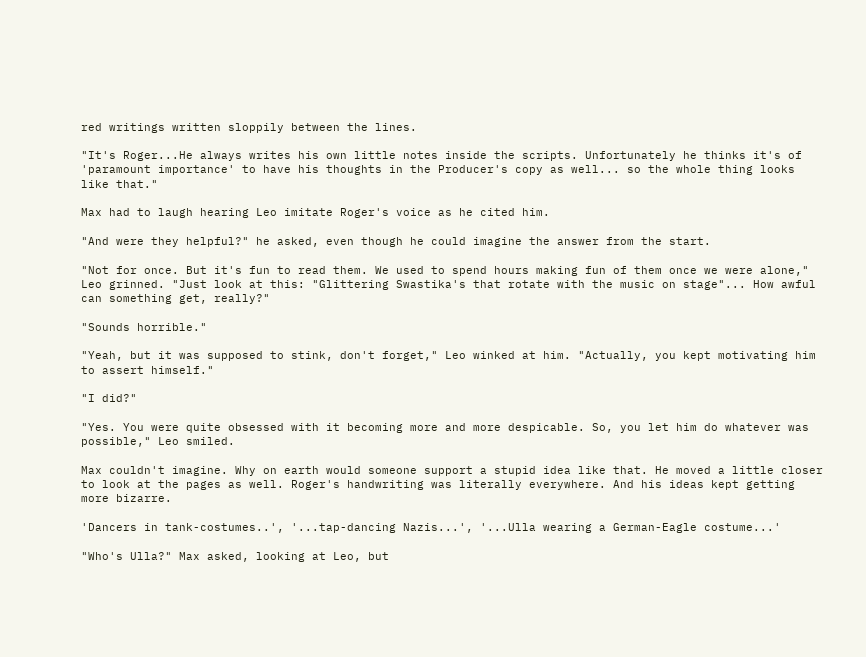red writings written sloppily between the lines.

"It's Roger...He always writes his own little notes inside the scripts. Unfortunately he thinks it's of 'paramount importance' to have his thoughts in the Producer's copy as well... so the whole thing looks like that."

Max had to laugh hearing Leo imitate Roger's voice as he cited him.

"And were they helpful?" he asked, even though he could imagine the answer from the start.

"Not for once. But it's fun to read them. We used to spend hours making fun of them once we were alone," Leo grinned. "Just look at this: "Glittering Swastika's that rotate with the music on stage"... How awful can something get, really?"

"Sounds horrible."

"Yeah, but it was supposed to stink, don't forget," Leo winked at him. "Actually, you kept motivating him to assert himself."

"I did?"

"Yes. You were quite obsessed with it becoming more and more despicable. So, you let him do whatever was possible," Leo smiled.

Max couldn't imagine. Why on earth would someone support a stupid idea like that. He moved a little closer to look at the pages as well. Roger's handwriting was literally everywhere. And his ideas kept getting more bizarre.

'Dancers in tank-costumes..', '...tap-dancing Nazis...', '...Ulla wearing a German-Eagle costume...'

"Who's Ulla?" Max asked, looking at Leo, but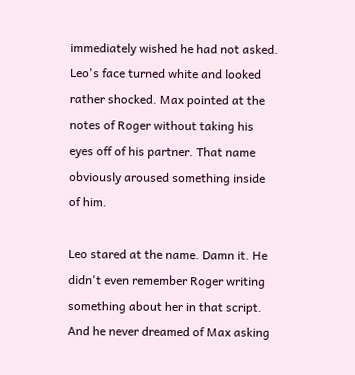immediately wished he had not asked. Leo's face turned white and looked rather shocked. Max pointed at the notes of Roger without taking his eyes off of his partner. That name obviously aroused something inside of him.

Leo stared at the name. Damn it. He didn't even remember Roger writing something about her in that script. And he never dreamed of Max asking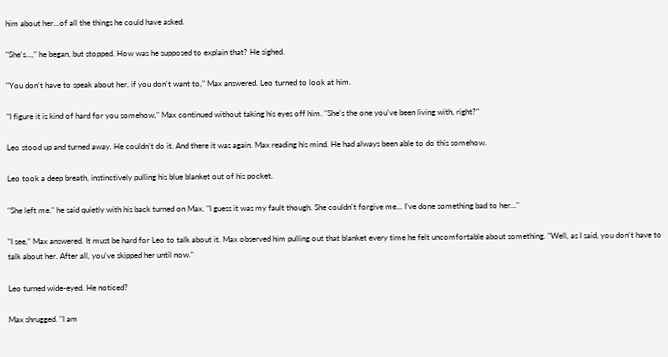him about her...of all the things he could have asked.

"She's...," he began, but stopped. How was he supposed to explain that? He sighed.

"You don't have to speak about her, if you don't want to," Max answered. Leo turned to look at him.

"I figure it is kind of hard for you somehow," Max continued without taking his eyes off him. "She's the one you've been living with, right?"

Leo stood up and turned away. He couldn't do it. And there it was again. Max reading his mind. He had always been able to do this somehow.

Leo took a deep breath, instinctively pulling his blue blanket out of his pocket.

"She left me." he said quietly with his back turned on Max. "I guess it was my fault though. She couldn't forgive me... I've done something bad to her..."

"I see," Max answered. It must be hard for Leo to talk about it. Max observed him pulling out that blanket every time he felt uncomfortable about something. "Well, as I said, you don't have to talk about her. After all, you've skipped her until now."

Leo turned wide-eyed. He noticed?

Max shrugged. "I am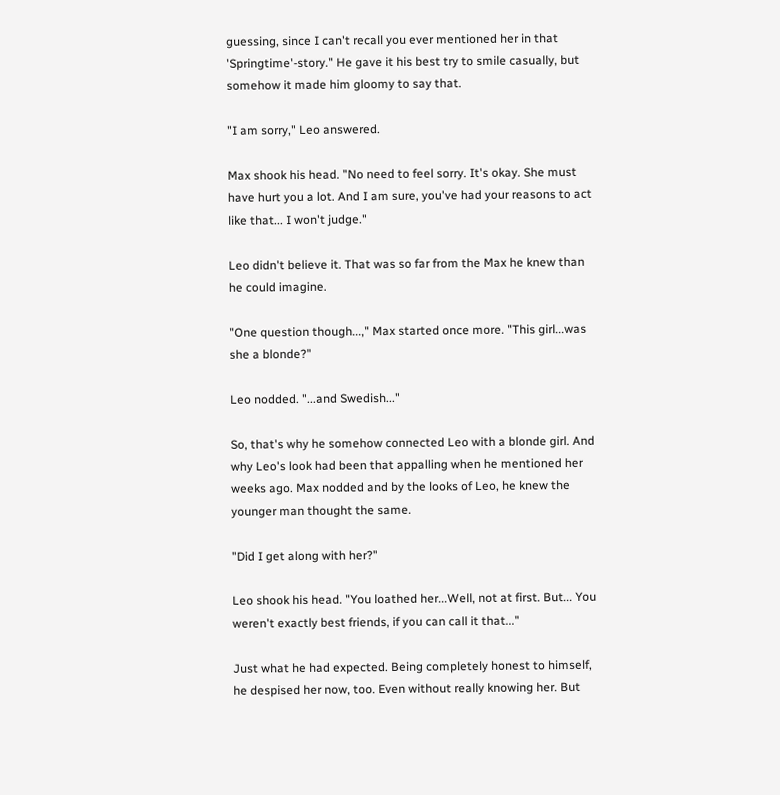guessing, since I can't recall you ever mentioned her in that 'Springtime'-story." He gave it his best try to smile casually, but somehow it made him gloomy to say that.

"I am sorry," Leo answered.

Max shook his head. "No need to feel sorry. It's okay. She must have hurt you a lot. And I am sure, you've had your reasons to act like that... I won't judge."

Leo didn't believe it. That was so far from the Max he knew than he could imagine.

"One question though...," Max started once more. "This girl...was she a blonde?"

Leo nodded. "...and Swedish..."

So, that's why he somehow connected Leo with a blonde girl. And why Leo's look had been that appalling when he mentioned her weeks ago. Max nodded and by the looks of Leo, he knew the younger man thought the same.

"Did I get along with her?"

Leo shook his head. "You loathed her...Well, not at first. But... You weren't exactly best friends, if you can call it that..."

Just what he had expected. Being completely honest to himself, he despised her now, too. Even without really knowing her. But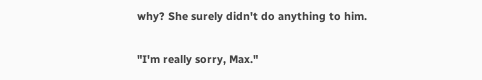why? She surely didn't do anything to him.

"I'm really sorry, Max."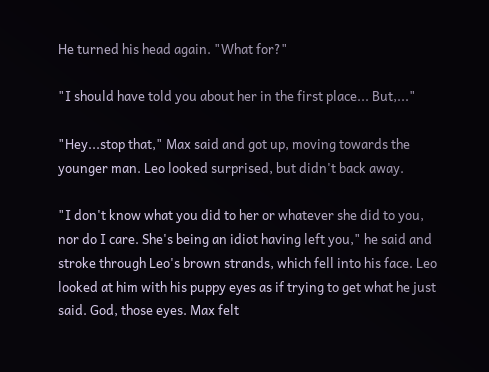He turned his head again. "What for?"

"I should have told you about her in the first place... But,..."

"Hey...stop that," Max said and got up, moving towards the younger man. Leo looked surprised, but didn't back away.

"I don't know what you did to her or whatever she did to you, nor do I care. She's being an idiot having left you," he said and stroke through Leo's brown strands, which fell into his face. Leo looked at him with his puppy eyes as if trying to get what he just said. God, those eyes. Max felt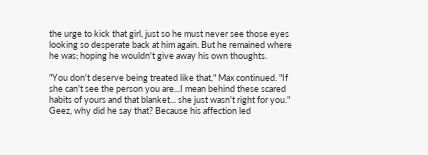the urge to kick that girl, just so he must never see those eyes looking so desperate back at him again. But he remained where he was; hoping he wouldn't give away his own thoughts.

"You don't deserve being treated like that," Max continued. "If she can't see the person you are...I mean behind these scared habits of yours and that blanket... she just wasn't right for you." Geez, why did he say that? Because his affection led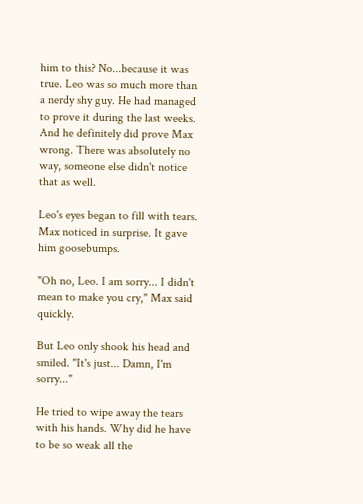him to this? No...because it was true. Leo was so much more than a nerdy shy guy. He had managed to prove it during the last weeks. And he definitely did prove Max wrong. There was absolutely no way, someone else didn't notice that as well.

Leo's eyes began to fill with tears. Max noticed in surprise. It gave him goosebumps.

"Oh no, Leo. I am sorry... I didn't mean to make you cry," Max said quickly.

But Leo only shook his head and smiled. "It's just... Damn, I'm sorry..."

He tried to wipe away the tears with his hands. Why did he have to be so weak all the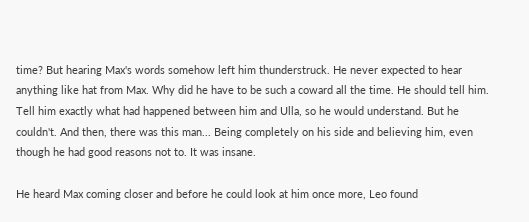time? But hearing Max's words somehow left him thunderstruck. He never expected to hear anything like hat from Max. Why did he have to be such a coward all the time. He should tell him. Tell him exactly what had happened between him and Ulla, so he would understand. But he couldn't. And then, there was this man... Being completely on his side and believing him, even though he had good reasons not to. It was insane.

He heard Max coming closer and before he could look at him once more, Leo found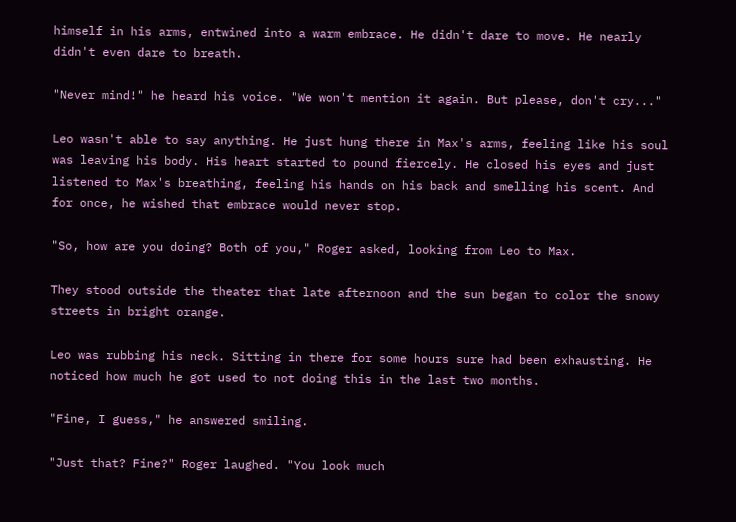himself in his arms, entwined into a warm embrace. He didn't dare to move. He nearly didn't even dare to breath.

"Never mind!" he heard his voice. "We won't mention it again. But please, don't cry..."

Leo wasn't able to say anything. He just hung there in Max's arms, feeling like his soul was leaving his body. His heart started to pound fiercely. He closed his eyes and just listened to Max's breathing, feeling his hands on his back and smelling his scent. And for once, he wished that embrace would never stop.

"So, how are you doing? Both of you," Roger asked, looking from Leo to Max.

They stood outside the theater that late afternoon and the sun began to color the snowy streets in bright orange.

Leo was rubbing his neck. Sitting in there for some hours sure had been exhausting. He noticed how much he got used to not doing this in the last two months.

"Fine, I guess," he answered smiling.

"Just that? Fine?" Roger laughed. "You look much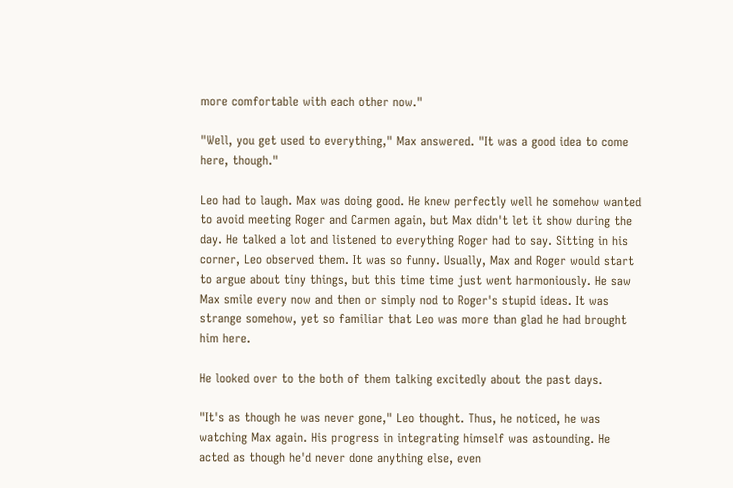more comfortable with each other now."

"Well, you get used to everything," Max answered. "It was a good idea to come here, though."

Leo had to laugh. Max was doing good. He knew perfectly well he somehow wanted to avoid meeting Roger and Carmen again, but Max didn't let it show during the day. He talked a lot and listened to everything Roger had to say. Sitting in his corner, Leo observed them. It was so funny. Usually, Max and Roger would start to argue about tiny things, but this time time just went harmoniously. He saw Max smile every now and then or simply nod to Roger's stupid ideas. It was strange somehow, yet so familiar that Leo was more than glad he had brought him here.

He looked over to the both of them talking excitedly about the past days.

"It's as though he was never gone," Leo thought. Thus, he noticed, he was watching Max again. His progress in integrating himself was astounding. He acted as though he'd never done anything else, even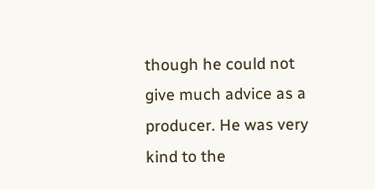though he could not give much advice as a producer. He was very kind to the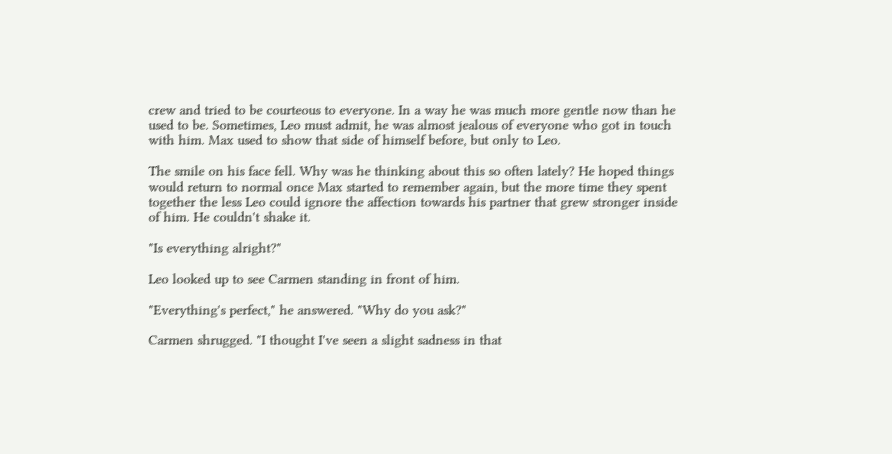crew and tried to be courteous to everyone. In a way he was much more gentle now than he used to be. Sometimes, Leo must admit, he was almost jealous of everyone who got in touch with him. Max used to show that side of himself before, but only to Leo.

The smile on his face fell. Why was he thinking about this so often lately? He hoped things would return to normal once Max started to remember again, but the more time they spent together the less Leo could ignore the affection towards his partner that grew stronger inside of him. He couldn't shake it.

"Is everything alright?"

Leo looked up to see Carmen standing in front of him.

"Everything's perfect," he answered. "Why do you ask?"

Carmen shrugged. "I thought I've seen a slight sadness in that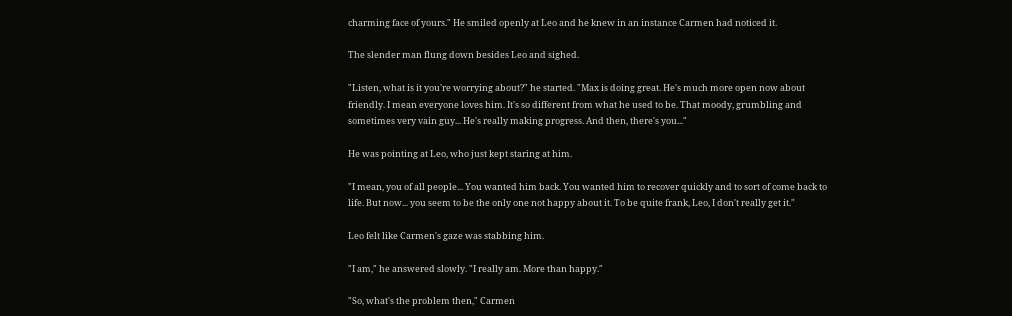charming face of yours." He smiled openly at Leo and he knew in an instance Carmen had noticed it.

The slender man flung down besides Leo and sighed.

"Listen, what is it you're worrying about?" he started. "Max is doing great. He's much more open now about friendly. I mean everyone loves him. It's so different from what he used to be. That moody, grumbling and sometimes very vain guy... He's really making progress. And then, there's you..."

He was pointing at Leo, who just kept staring at him.

"I mean, you of all people... You wanted him back. You wanted him to recover quickly and to sort of come back to life. But now... you seem to be the only one not happy about it. To be quite frank, Leo, I don't really get it."

Leo felt like Carmen's gaze was stabbing him.

"I am," he answered slowly. "I really am. More than happy."

"So, what's the problem then," Carmen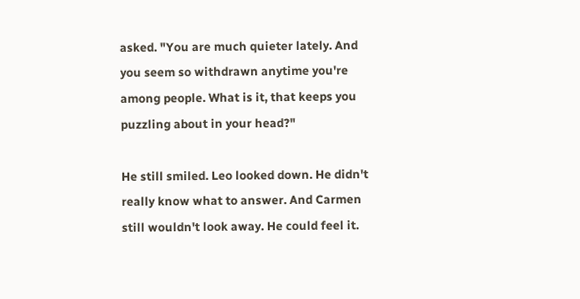asked. "You are much quieter lately. And you seem so withdrawn anytime you're among people. What is it, that keeps you puzzling about in your head?"

He still smiled. Leo looked down. He didn't really know what to answer. And Carmen still wouldn't look away. He could feel it.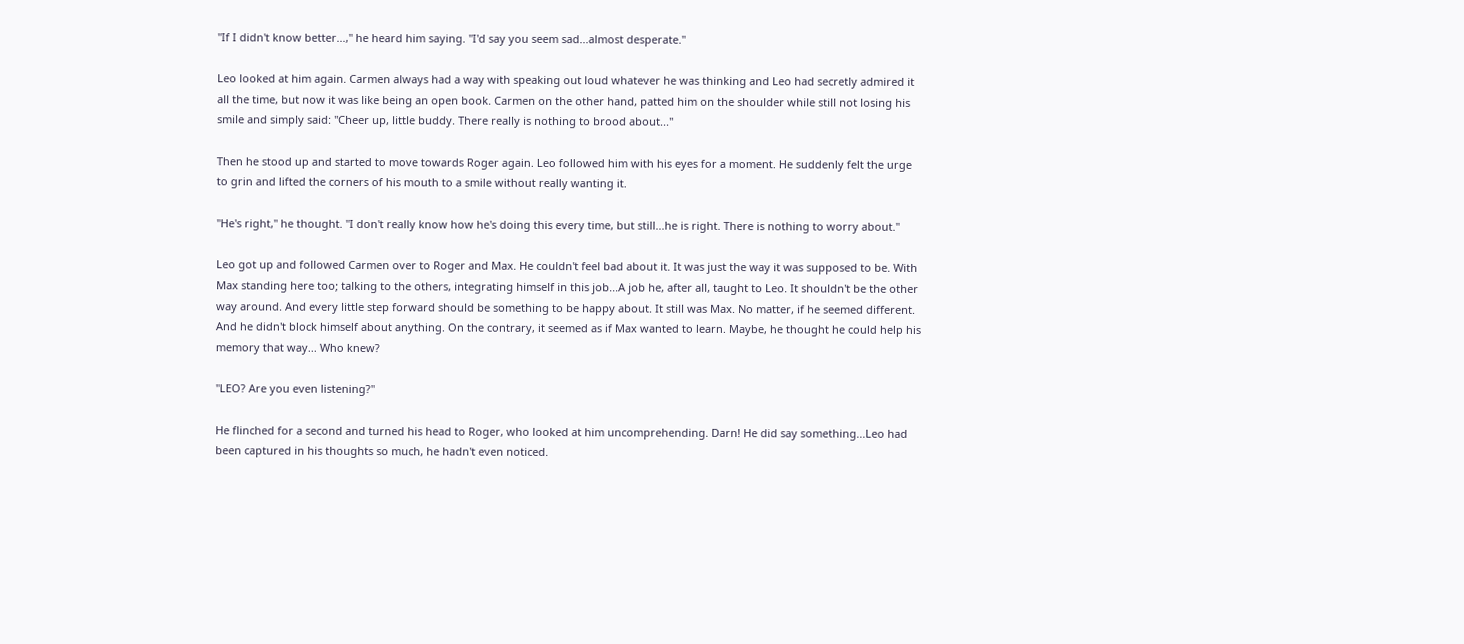"If I didn't know better...," he heard him saying. "I'd say you seem sad...almost desperate."

Leo looked at him again. Carmen always had a way with speaking out loud whatever he was thinking and Leo had secretly admired it all the time, but now it was like being an open book. Carmen on the other hand, patted him on the shoulder while still not losing his smile and simply said: "Cheer up, little buddy. There really is nothing to brood about..."

Then he stood up and started to move towards Roger again. Leo followed him with his eyes for a moment. He suddenly felt the urge to grin and lifted the corners of his mouth to a smile without really wanting it.

"He's right," he thought. "I don't really know how he's doing this every time, but still...he is right. There is nothing to worry about."

Leo got up and followed Carmen over to Roger and Max. He couldn't feel bad about it. It was just the way it was supposed to be. With Max standing here too; talking to the others, integrating himself in this job...A job he, after all, taught to Leo. It shouldn't be the other way around. And every little step forward should be something to be happy about. It still was Max. No matter, if he seemed different. And he didn't block himself about anything. On the contrary, it seemed as if Max wanted to learn. Maybe, he thought he could help his memory that way... Who knew?

"LEO? Are you even listening?"

He flinched for a second and turned his head to Roger, who looked at him uncomprehending. Darn! He did say something...Leo had been captured in his thoughts so much, he hadn't even noticed.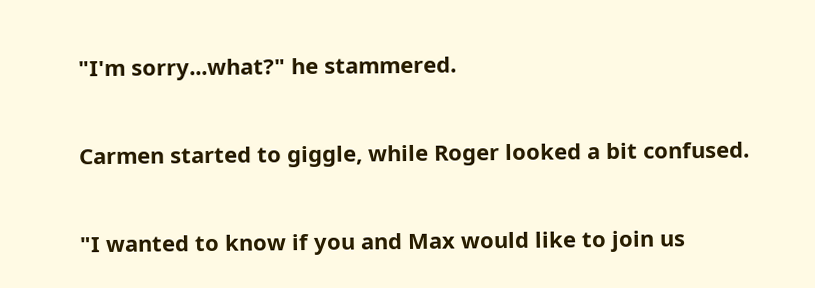"I'm sorry...what?" he stammered.

Carmen started to giggle, while Roger looked a bit confused.

"I wanted to know if you and Max would like to join us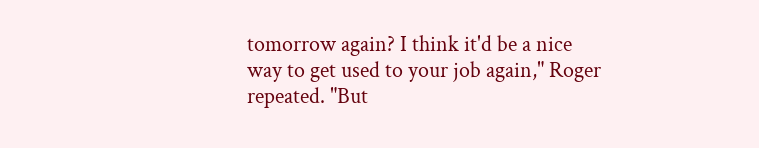tomorrow again? I think it'd be a nice way to get used to your job again," Roger repeated. "But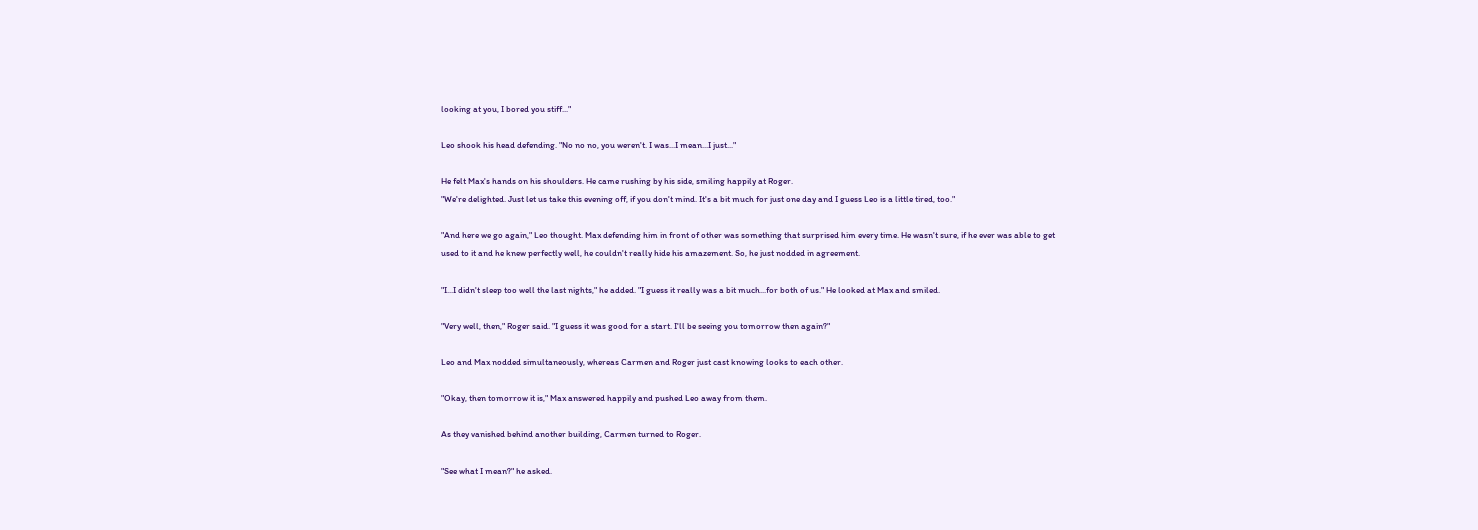looking at you, I bored you stiff..."

Leo shook his head defending. "No no no, you weren't. I was...I mean...I just..."

He felt Max's hands on his shoulders. He came rushing by his side, smiling happily at Roger.
"We're delighted. Just let us take this evening off, if you don't mind. It's a bit much for just one day and I guess Leo is a little tired, too."

"And here we go again," Leo thought. Max defending him in front of other was something that surprised him every time. He wasn't sure, if he ever was able to get used to it and he knew perfectly well, he couldn't really hide his amazement. So, he just nodded in agreement.

"I...I didn't sleep too well the last nights," he added. "I guess it really was a bit much...for both of us." He looked at Max and smiled.

"Very well, then," Roger said. "I guess it was good for a start. I'll be seeing you tomorrow then again?"

Leo and Max nodded simultaneously, whereas Carmen and Roger just cast knowing looks to each other.

"Okay, then tomorrow it is," Max answered happily and pushed Leo away from them.

As they vanished behind another building, Carmen turned to Roger.

"See what I mean?" he asked.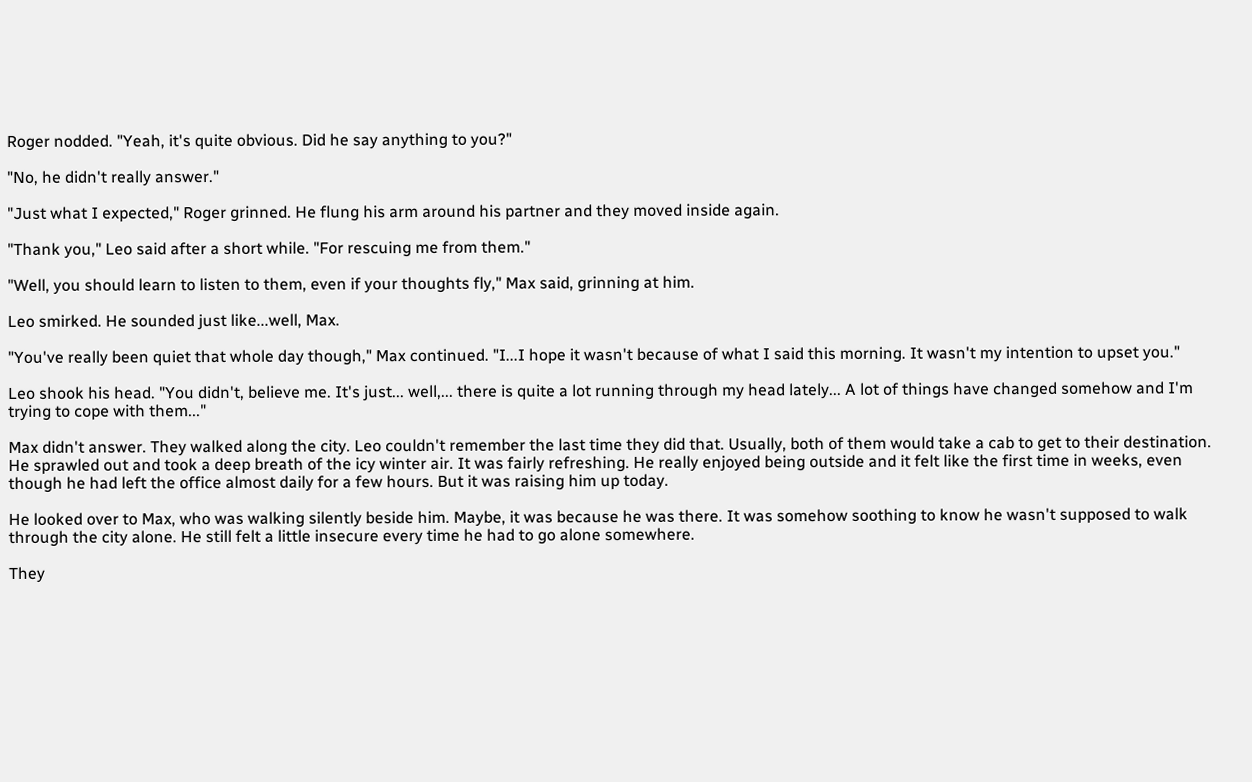Roger nodded. "Yeah, it's quite obvious. Did he say anything to you?"

"No, he didn't really answer."

"Just what I expected," Roger grinned. He flung his arm around his partner and they moved inside again.

"Thank you," Leo said after a short while. "For rescuing me from them."

"Well, you should learn to listen to them, even if your thoughts fly," Max said, grinning at him.

Leo smirked. He sounded just like...well, Max.

"You've really been quiet that whole day though," Max continued. "I...I hope it wasn't because of what I said this morning. It wasn't my intention to upset you."

Leo shook his head. "You didn't, believe me. It's just... well,... there is quite a lot running through my head lately... A lot of things have changed somehow and I'm trying to cope with them..."

Max didn't answer. They walked along the city. Leo couldn't remember the last time they did that. Usually, both of them would take a cab to get to their destination. He sprawled out and took a deep breath of the icy winter air. It was fairly refreshing. He really enjoyed being outside and it felt like the first time in weeks, even though he had left the office almost daily for a few hours. But it was raising him up today.

He looked over to Max, who was walking silently beside him. Maybe, it was because he was there. It was somehow soothing to know he wasn't supposed to walk through the city alone. He still felt a little insecure every time he had to go alone somewhere.

They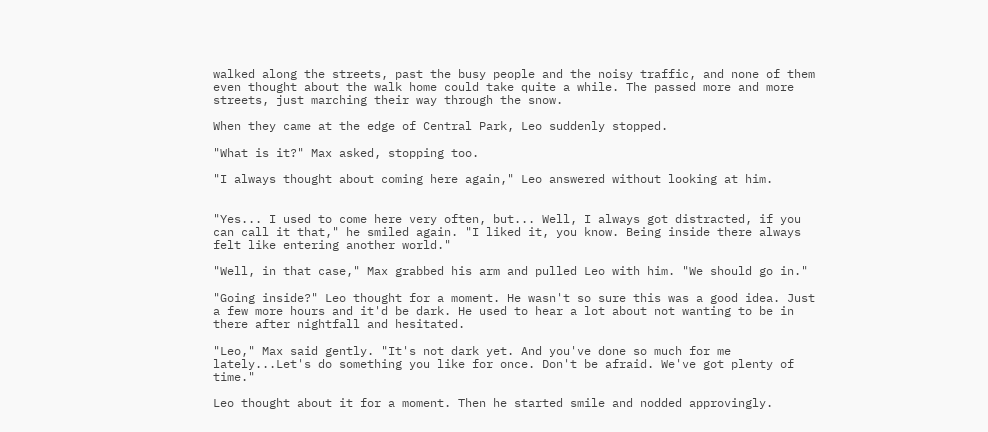walked along the streets, past the busy people and the noisy traffic, and none of them even thought about the walk home could take quite a while. The passed more and more streets, just marching their way through the snow.

When they came at the edge of Central Park, Leo suddenly stopped.

"What is it?" Max asked, stopping too.

"I always thought about coming here again," Leo answered without looking at him.


"Yes... I used to come here very often, but... Well, I always got distracted, if you can call it that," he smiled again. "I liked it, you know. Being inside there always felt like entering another world."

"Well, in that case," Max grabbed his arm and pulled Leo with him. "We should go in."

"Going inside?" Leo thought for a moment. He wasn't so sure this was a good idea. Just a few more hours and it'd be dark. He used to hear a lot about not wanting to be in there after nightfall and hesitated.

"Leo," Max said gently. "It's not dark yet. And you've done so much for me lately...Let's do something you like for once. Don't be afraid. We've got plenty of time."

Leo thought about it for a moment. Then he started smile and nodded approvingly.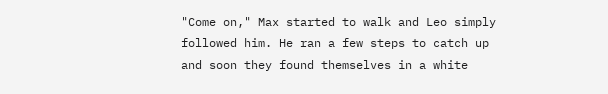"Come on," Max started to walk and Leo simply followed him. He ran a few steps to catch up and soon they found themselves in a white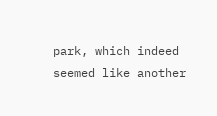park, which indeed seemed like another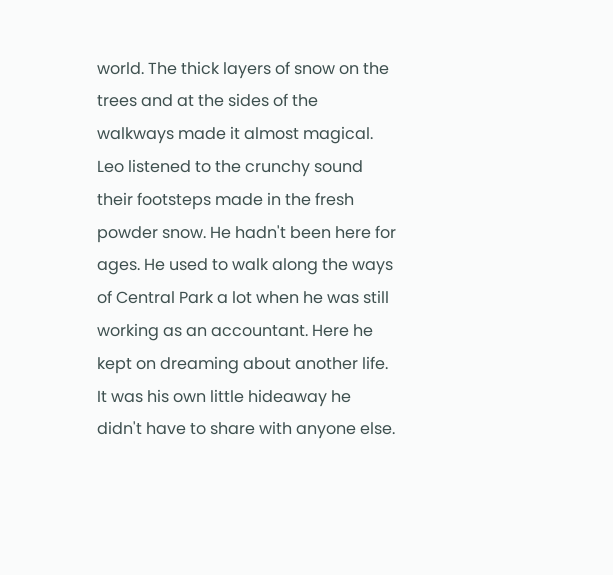world. The thick layers of snow on the trees and at the sides of the walkways made it almost magical. Leo listened to the crunchy sound their footsteps made in the fresh powder snow. He hadn't been here for ages. He used to walk along the ways of Central Park a lot when he was still working as an accountant. Here he kept on dreaming about another life. It was his own little hideaway he didn't have to share with anyone else.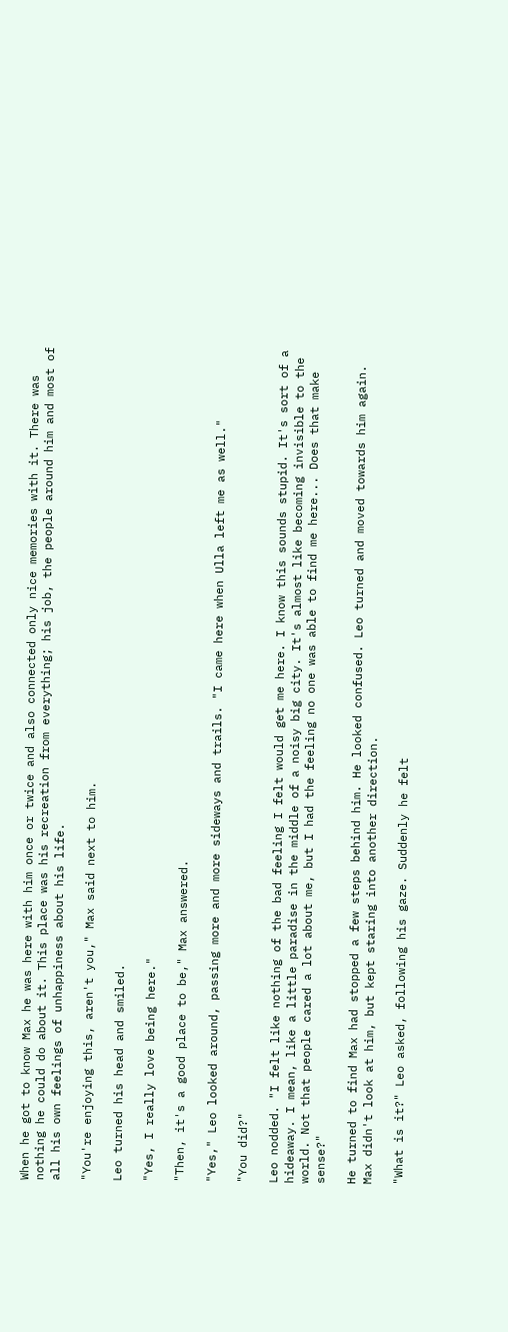When he got to know Max he was here with him once or twice and also connected only nice memories with it. There was nothing he could do about it. This place was his recreation from everything; his job, the people around him and most of all his own feelings of unhappiness about his life.

"You're enjoying this, aren't you," Max said next to him.

Leo turned his head and smiled.

"Yes, I really love being here."

"Then, it's a good place to be," Max answered.

"Yes," Leo looked around, passing more and more sideways and trails. "I came here when Ulla left me as well."

"You did?"

Leo nodded. "I felt like nothing of the bad feeling I felt would get me here. I know this sounds stupid. It's sort of a hideaway. I mean, like a little paradise in the middle of a noisy big city. It's almost like becoming invisible to the world. Not that people cared a lot about me, but I had the feeling no one was able to find me here... Does that make sense?"

He turned to find Max had stopped a few steps behind him. He looked confused. Leo turned and moved towards him again. Max didn't look at him, but kept staring into another direction.

"What is it?" Leo asked, following his gaze. Suddenly he felt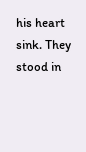his heart sink. They stood in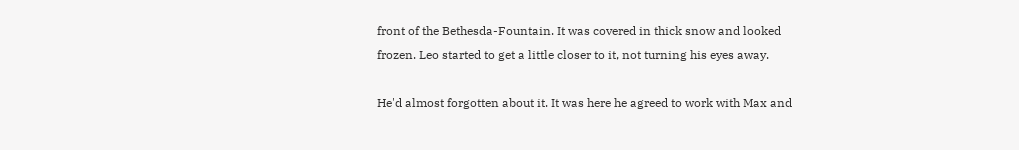front of the Bethesda-Fountain. It was covered in thick snow and looked frozen. Leo started to get a little closer to it, not turning his eyes away.

He'd almost forgotten about it. It was here he agreed to work with Max and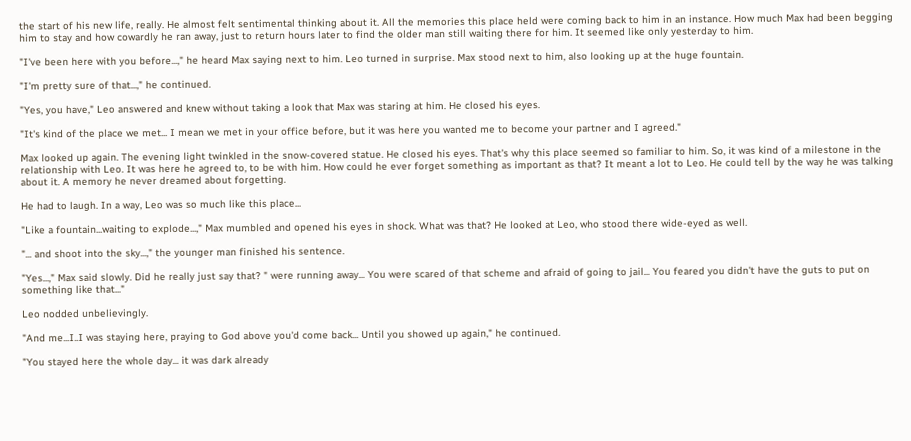the start of his new life, really. He almost felt sentimental thinking about it. All the memories this place held were coming back to him in an instance. How much Max had been begging him to stay and how cowardly he ran away, just to return hours later to find the older man still waiting there for him. It seemed like only yesterday to him.

"I've been here with you before...," he heard Max saying next to him. Leo turned in surprise. Max stood next to him, also looking up at the huge fountain.

"I'm pretty sure of that...," he continued.

"Yes, you have," Leo answered and knew without taking a look that Max was staring at him. He closed his eyes.

"It's kind of the place we met... I mean we met in your office before, but it was here you wanted me to become your partner and I agreed."

Max looked up again. The evening light twinkled in the snow-covered statue. He closed his eyes. That's why this place seemed so familiar to him. So, it was kind of a milestone in the relationship with Leo. It was here he agreed to, to be with him. How could he ever forget something as important as that? It meant a lot to Leo. He could tell by the way he was talking about it. A memory he never dreamed about forgetting.

He had to laugh. In a way, Leo was so much like this place...

"Like a fountain...waiting to explode...," Max mumbled and opened his eyes in shock. What was that? He looked at Leo, who stood there wide-eyed as well.

"... and shoot into the sky...," the younger man finished his sentence.

"Yes...," Max said slowly. Did he really just say that? " were running away... You were scared of that scheme and afraid of going to jail... You feared you didn't have the guts to put on something like that..."

Leo nodded unbelievingly.

"And me...I..I was staying here, praying to God above you'd come back... Until you showed up again," he continued.

"You stayed here the whole day... it was dark already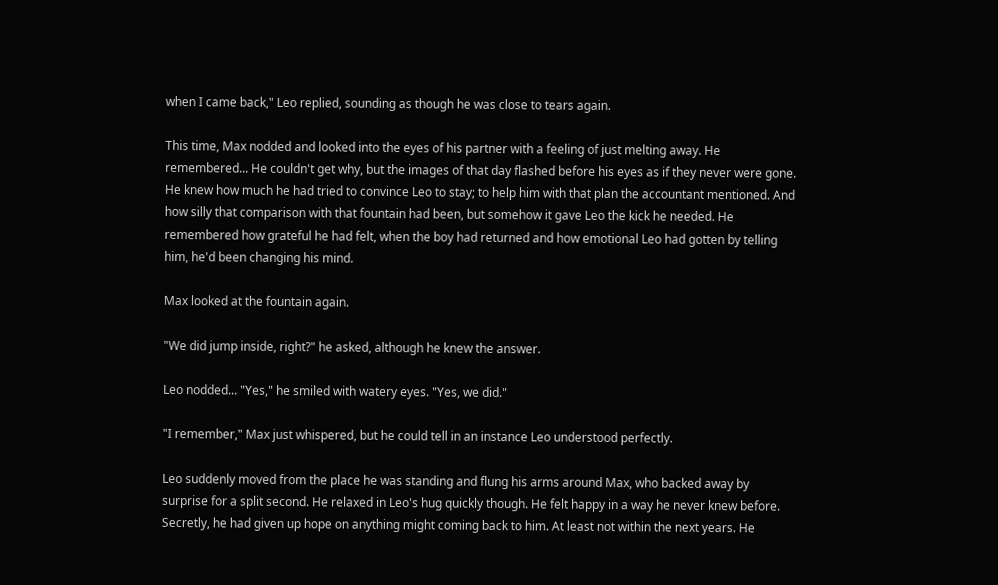when I came back," Leo replied, sounding as though he was close to tears again.

This time, Max nodded and looked into the eyes of his partner with a feeling of just melting away. He remembered... He couldn't get why, but the images of that day flashed before his eyes as if they never were gone. He knew how much he had tried to convince Leo to stay; to help him with that plan the accountant mentioned. And how silly that comparison with that fountain had been, but somehow it gave Leo the kick he needed. He remembered how grateful he had felt, when the boy had returned and how emotional Leo had gotten by telling him, he'd been changing his mind.

Max looked at the fountain again.

"We did jump inside, right?" he asked, although he knew the answer.

Leo nodded... "Yes," he smiled with watery eyes. "Yes, we did."

"I remember," Max just whispered, but he could tell in an instance Leo understood perfectly.

Leo suddenly moved from the place he was standing and flung his arms around Max, who backed away by surprise for a split second. He relaxed in Leo's hug quickly though. He felt happy in a way he never knew before. Secretly, he had given up hope on anything might coming back to him. At least not within the next years. He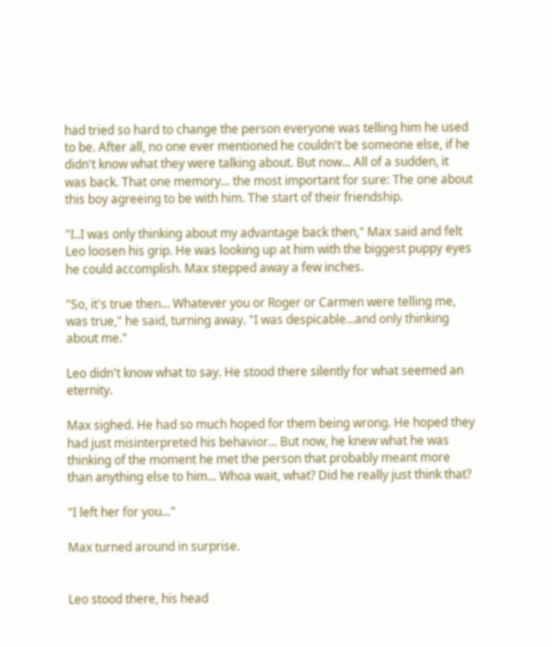had tried so hard to change the person everyone was telling him he used to be. After all, no one ever mentioned he couldn't be someone else, if he didn't know what they were talking about. But now... All of a sudden, it was back. That one memory... the most important for sure: The one about this boy agreeing to be with him. The start of their friendship.

"I..I was only thinking about my advantage back then," Max said and felt Leo loosen his grip. He was looking up at him with the biggest puppy eyes he could accomplish. Max stepped away a few inches.

"So, it's true then... Whatever you or Roger or Carmen were telling me, was true," he said, turning away. "I was despicable...and only thinking about me."

Leo didn't know what to say. He stood there silently for what seemed an eternity.

Max sighed. He had so much hoped for them being wrong. He hoped they had just misinterpreted his behavior... But now, he knew what he was thinking of the moment he met the person that probably meant more than anything else to him... Whoa wait, what? Did he really just think that?

"I left her for you..."

Max turned around in surprise.


Leo stood there, his head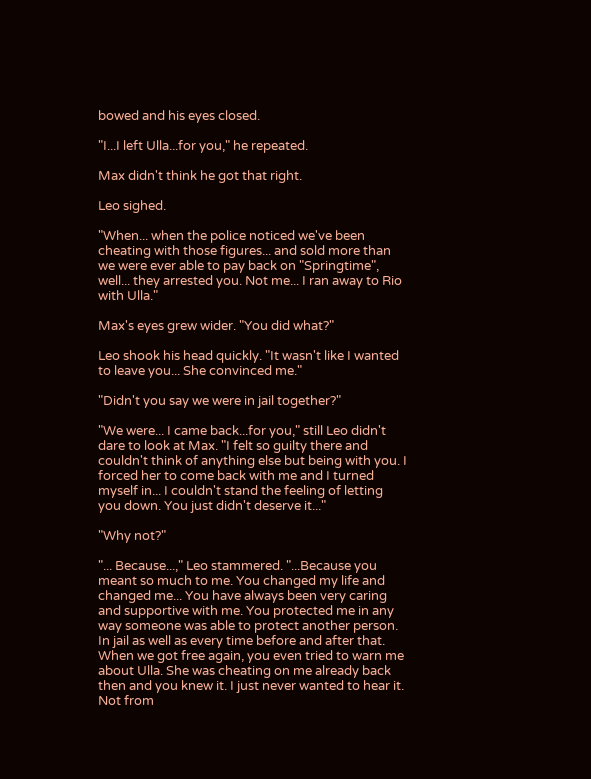bowed and his eyes closed.

"I...I left Ulla...for you," he repeated.

Max didn't think he got that right.

Leo sighed.

"When... when the police noticed we've been cheating with those figures... and sold more than we were ever able to pay back on "Springtime", well... they arrested you. Not me... I ran away to Rio with Ulla."

Max's eyes grew wider. "You did what?"

Leo shook his head quickly. "It wasn't like I wanted to leave you... She convinced me."

"Didn't you say we were in jail together?"

"We were... I came back...for you," still Leo didn't dare to look at Max. "I felt so guilty there and couldn't think of anything else but being with you. I forced her to come back with me and I turned myself in... I couldn't stand the feeling of letting you down. You just didn't deserve it..."

"Why not?"

"... Because...," Leo stammered. "...Because you meant so much to me. You changed my life and changed me... You have always been very caring and supportive with me. You protected me in any way someone was able to protect another person. In jail as well as every time before and after that. When we got free again, you even tried to warn me about Ulla. She was cheating on me already back then and you knew it. I just never wanted to hear it. Not from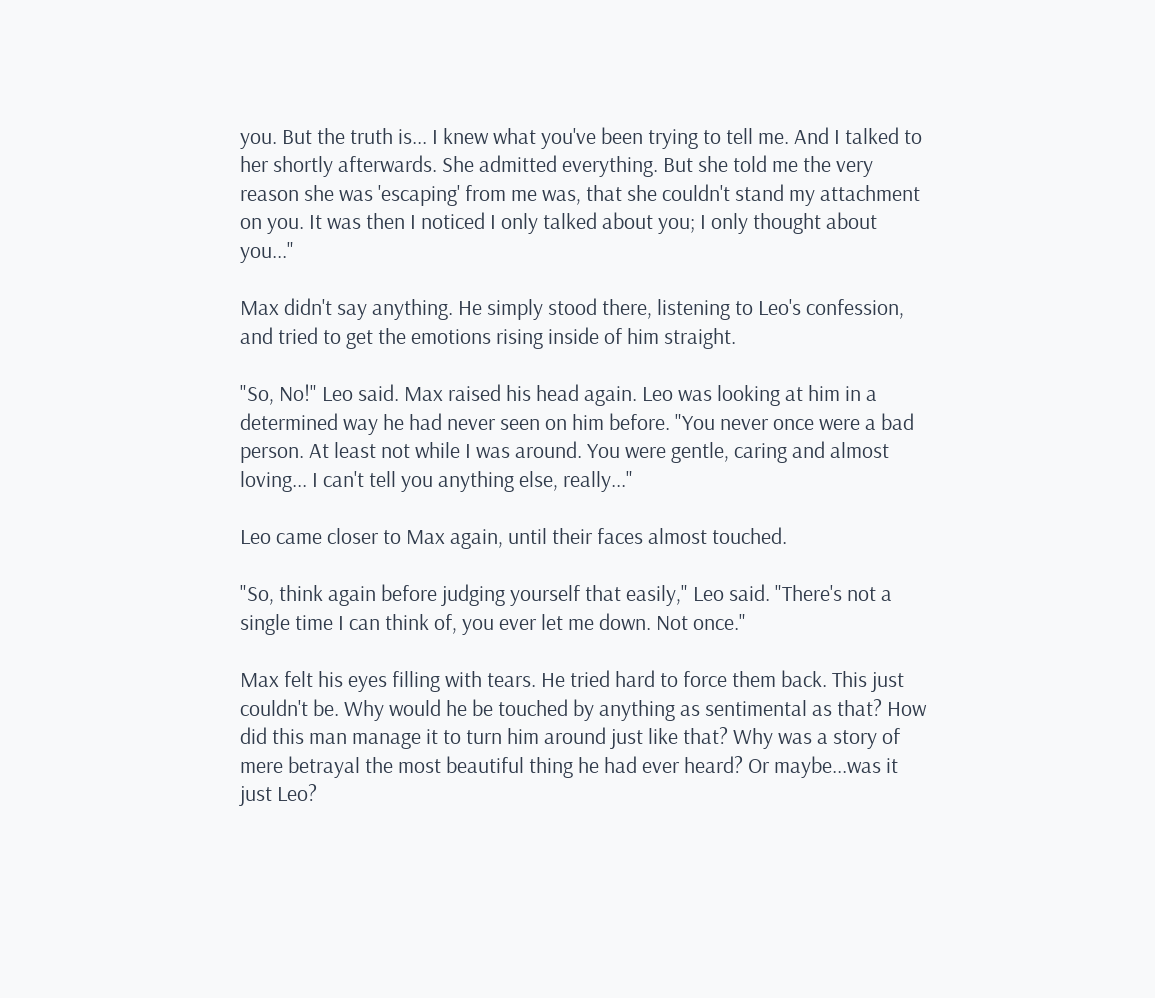you. But the truth is... I knew what you've been trying to tell me. And I talked to her shortly afterwards. She admitted everything. But she told me the very reason she was 'escaping' from me was, that she couldn't stand my attachment on you. It was then I noticed I only talked about you; I only thought about you..."

Max didn't say anything. He simply stood there, listening to Leo's confession, and tried to get the emotions rising inside of him straight.

"So, No!" Leo said. Max raised his head again. Leo was looking at him in a determined way he had never seen on him before. "You never once were a bad person. At least not while I was around. You were gentle, caring and almost loving... I can't tell you anything else, really..."

Leo came closer to Max again, until their faces almost touched.

"So, think again before judging yourself that easily," Leo said. "There's not a single time I can think of, you ever let me down. Not once."

Max felt his eyes filling with tears. He tried hard to force them back. This just couldn't be. Why would he be touched by anything as sentimental as that? How did this man manage it to turn him around just like that? Why was a story of mere betrayal the most beautiful thing he had ever heard? Or maybe...was it just Leo?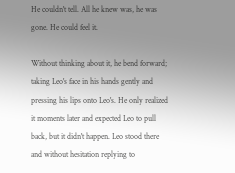He couldn't tell. All he knew was, he was gone. He could feel it.

Without thinking about it, he bend forward; taking Leo's face in his hands gently and pressing his lips onto Leo's. He only realized it moments later and expected Leo to pull back, but it didn't happen. Leo stood there and without hesitation replying to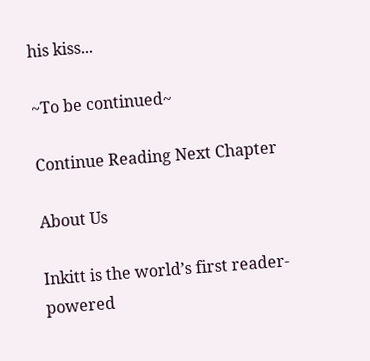his kiss...

~To be continued~

Continue Reading Next Chapter

About Us

Inkitt is the world’s first reader-powered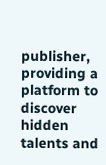publisher, providing a platform to discover hidden talents and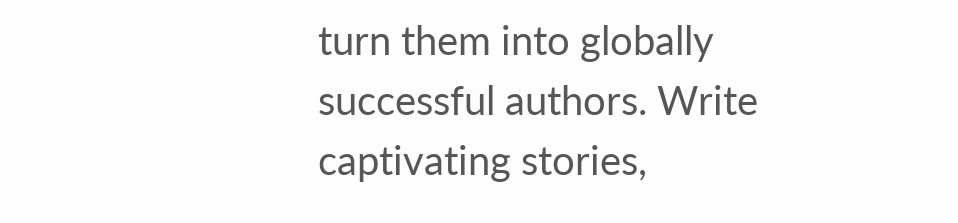turn them into globally successful authors. Write captivating stories,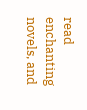read enchanting novels, and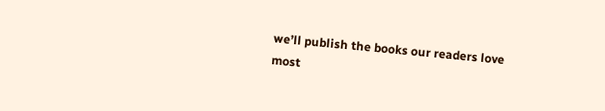we’ll publish the books our readers love most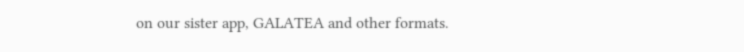on our sister app, GALATEA and other formats.